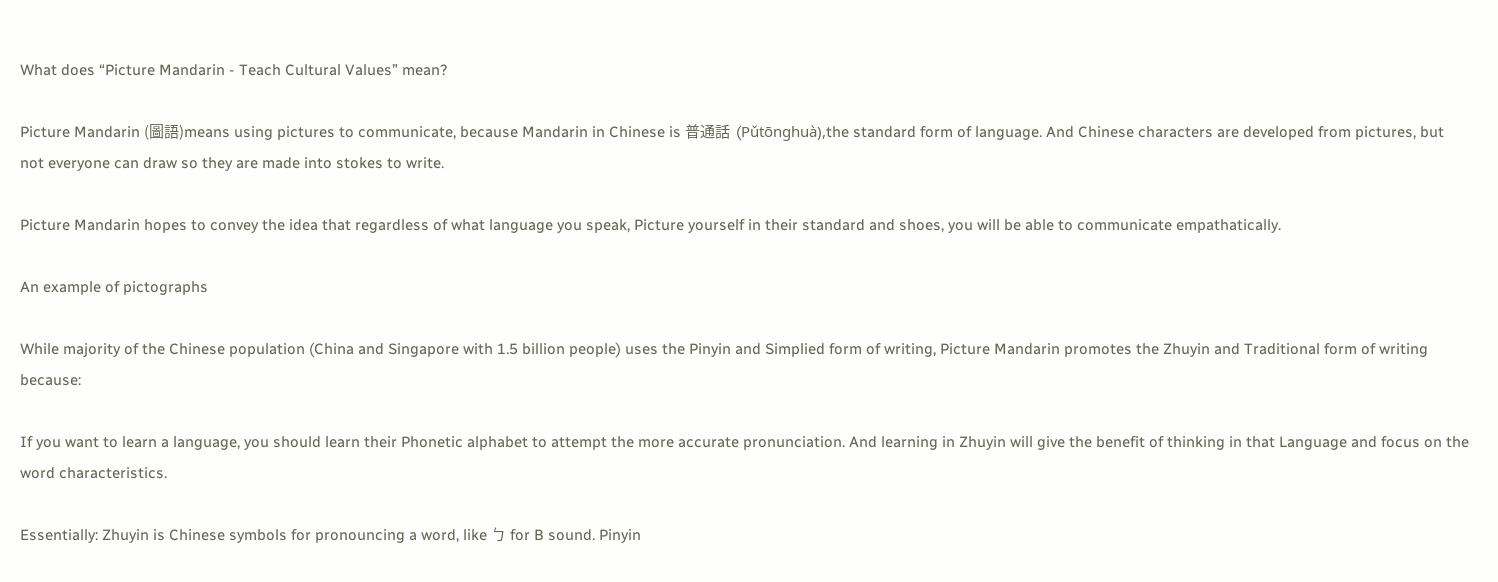What does “Picture Mandarin - Teach Cultural Values” mean?

Picture Mandarin (圖語)means using pictures to communicate, because Mandarin in Chinese is 普通話  (Pǔtōnghuà),the standard form of language. And Chinese characters are developed from pictures, but not everyone can draw so they are made into stokes to write.

Picture Mandarin hopes to convey the idea that regardless of what language you speak, Picture yourself in their standard and shoes, you will be able to communicate empathatically.

An example of pictographs

While majority of the Chinese population (China and Singapore with 1.5 billion people) uses the Pinyin and Simplied form of writing, Picture Mandarin promotes the Zhuyin and Traditional form of writing because:

If you want to learn a language, you should learn their Phonetic alphabet to attempt the more accurate pronunciation. And learning in Zhuyin will give the benefit of thinking in that Language and focus on the word characteristics.

Essentially: Zhuyin is Chinese symbols for pronouncing a word, like ㄅ for B sound. Pinyin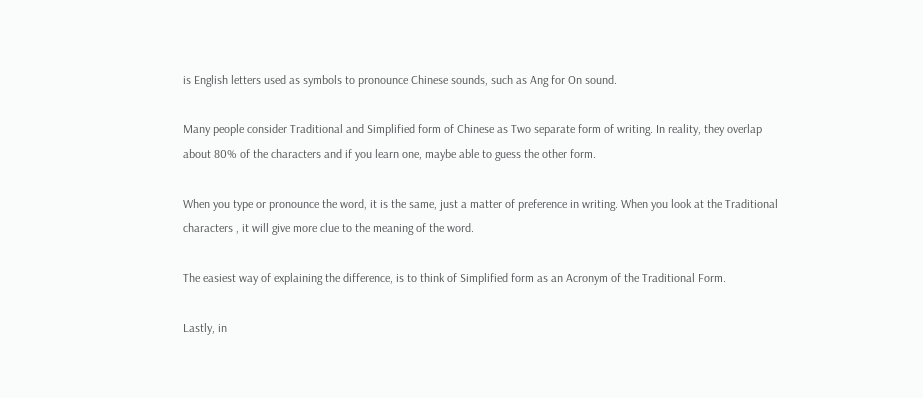is English letters used as symbols to pronounce Chinese sounds, such as Ang for On sound.

Many people consider Traditional and Simplified form of Chinese as Two separate form of writing. In reality, they overlap about 80% of the characters and if you learn one, maybe able to guess the other form.

When you type or pronounce the word, it is the same, just a matter of preference in writing. When you look at the Traditional characters , it will give more clue to the meaning of the word.

The easiest way of explaining the difference, is to think of Simplified form as an Acronym of the Traditional Form.

Lastly, in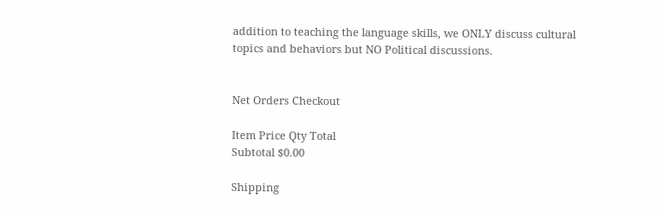addition to teaching the language skills, we ONLY discuss cultural topics and behaviors but NO Political discussions.


Net Orders Checkout

Item Price Qty Total
Subtotal $0.00

Shipping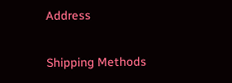Address

Shipping Methods